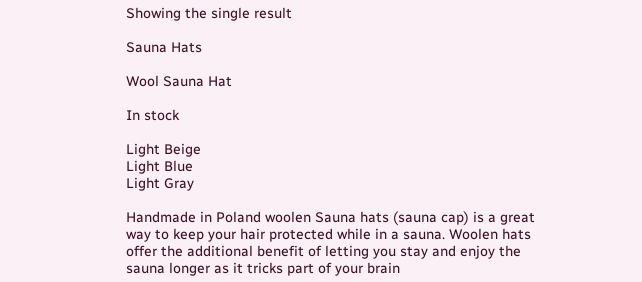Showing the single result

Sauna Hats

Wool Sauna Hat

In stock

Light Beige
Light Blue
Light Gray

Handmade in Poland woolen Sauna hats (sauna cap) is a great way to keep your hair protected while in a sauna. Woolen hats offer the additional benefit of letting you stay and enjoy the sauna longer as it tricks part of your brain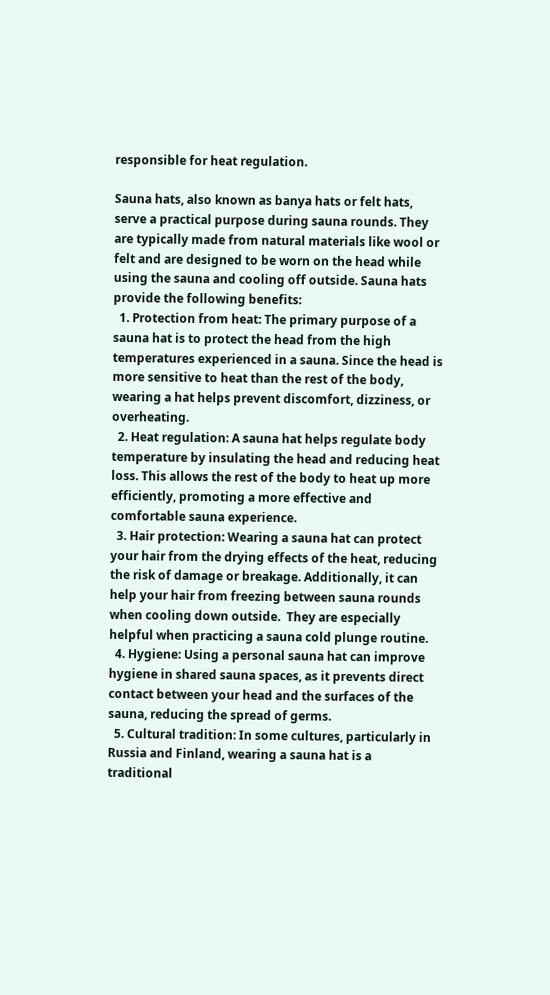responsible for heat regulation.

Sauna hats, also known as banya hats or felt hats, serve a practical purpose during sauna rounds. They are typically made from natural materials like wool or felt and are designed to be worn on the head while using the sauna and cooling off outside. Sauna hats provide the following benefits:
  1. Protection from heat: The primary purpose of a sauna hat is to protect the head from the high temperatures experienced in a sauna. Since the head is more sensitive to heat than the rest of the body, wearing a hat helps prevent discomfort, dizziness, or overheating.
  2. Heat regulation: A sauna hat helps regulate body temperature by insulating the head and reducing heat loss. This allows the rest of the body to heat up more efficiently, promoting a more effective and comfortable sauna experience.
  3. Hair protection: Wearing a sauna hat can protect your hair from the drying effects of the heat, reducing the risk of damage or breakage. Additionally, it can help your hair from freezing between sauna rounds when cooling down outside.  They are especially helpful when practicing a sauna cold plunge routine.
  4. Hygiene: Using a personal sauna hat can improve hygiene in shared sauna spaces, as it prevents direct contact between your head and the surfaces of the sauna, reducing the spread of germs.
  5. Cultural tradition: In some cultures, particularly in Russia and Finland, wearing a sauna hat is a traditional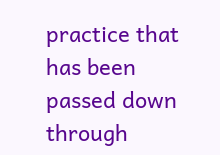practice that has been passed down through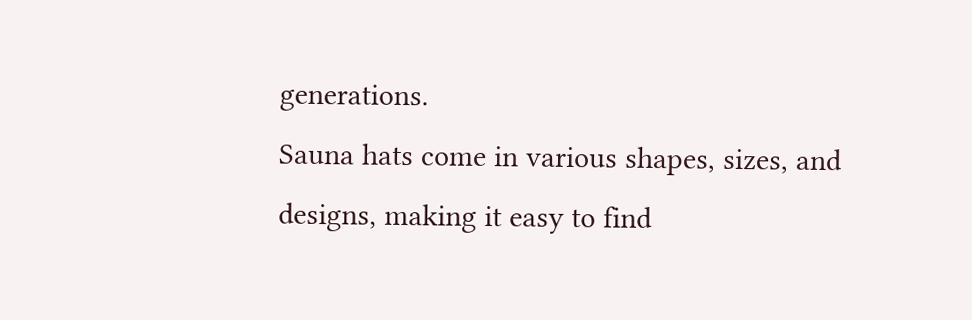generations.
Sauna hats come in various shapes, sizes, and designs, making it easy to find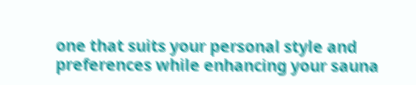one that suits your personal style and preferences while enhancing your sauna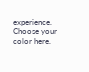experience. Choose your color here.